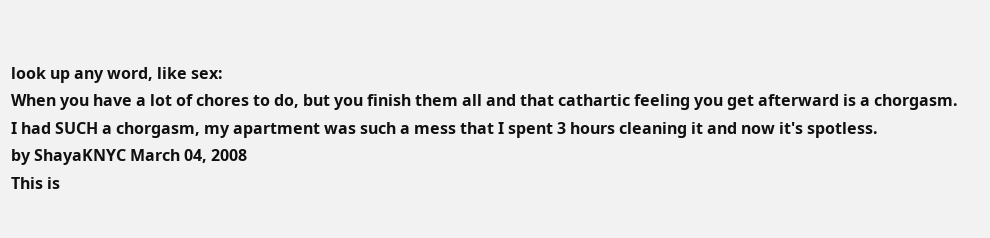look up any word, like sex:
When you have a lot of chores to do, but you finish them all and that cathartic feeling you get afterward is a chorgasm.
I had SUCH a chorgasm, my apartment was such a mess that I spent 3 hours cleaning it and now it's spotless.
by ShayaKNYC March 04, 2008
This is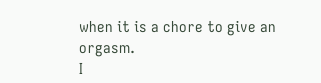when it is a chore to give an orgasm.
I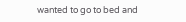wanted to go to bed and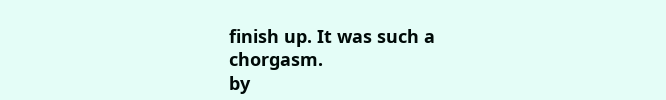finish up. It was such a chorgasm.
by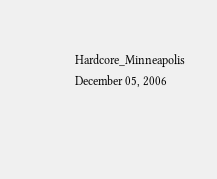Hardcore_Minneapolis December 05, 2006